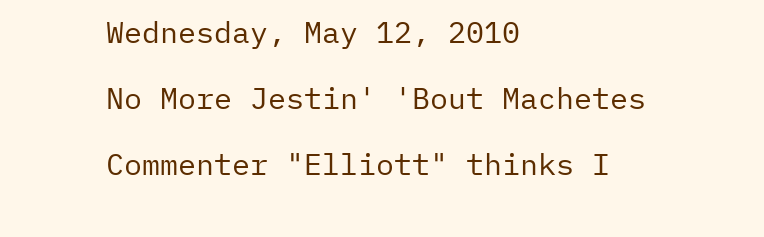Wednesday, May 12, 2010

No More Jestin' 'Bout Machetes

Commenter "Elliott" thinks I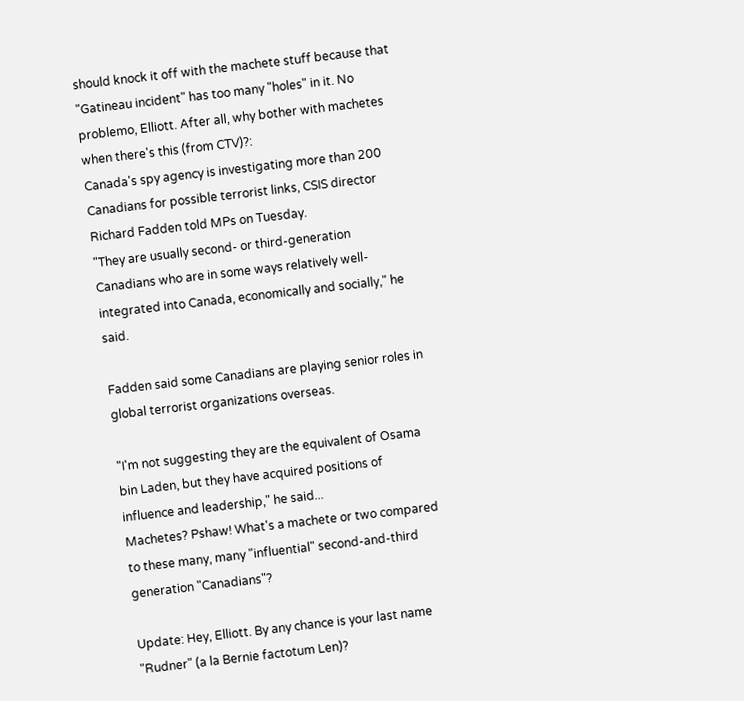should knock it off with the machete stuff because that "Gatineau incident" has too many "holes" in it. No problemo, Elliott. After all, why bother with machetes when there's this (from CTV)?:
Canada's spy agency is investigating more than 200 Canadians for possible terrorist links, CSIS director Richard Fadden told MPs on Tuesday.
"They are usually second- or third-generation Canadians who are in some ways relatively well-integrated into Canada, economically and socially," he said.

Fadden said some Canadians are playing senior roles in global terrorist organizations overseas.

"I'm not suggesting they are the equivalent of Osama bin Laden, but they have acquired positions of influence and leadership," he said...
Machetes? Pshaw! What's a machete or two compared to these many, many "influential" second-and-third generation "Canadians"?

Update: Hey, Elliott. By any chance is your last name "Rudner" (a la Bernie factotum Len)?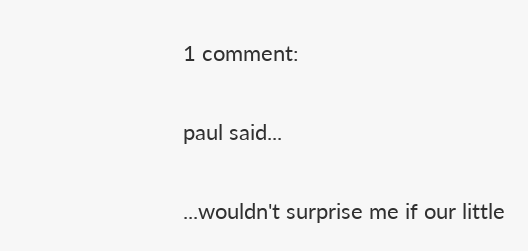1 comment:

paul said...

...wouldn't surprise me if our little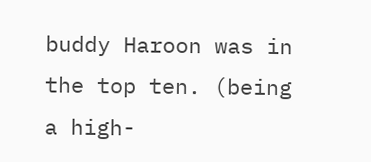buddy Haroon was in the top ten. (being a high-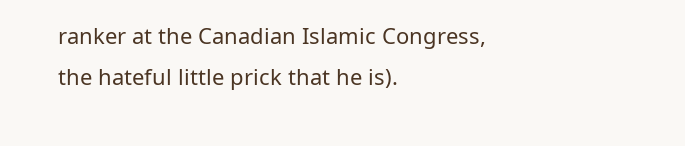ranker at the Canadian Islamic Congress, the hateful little prick that he is).